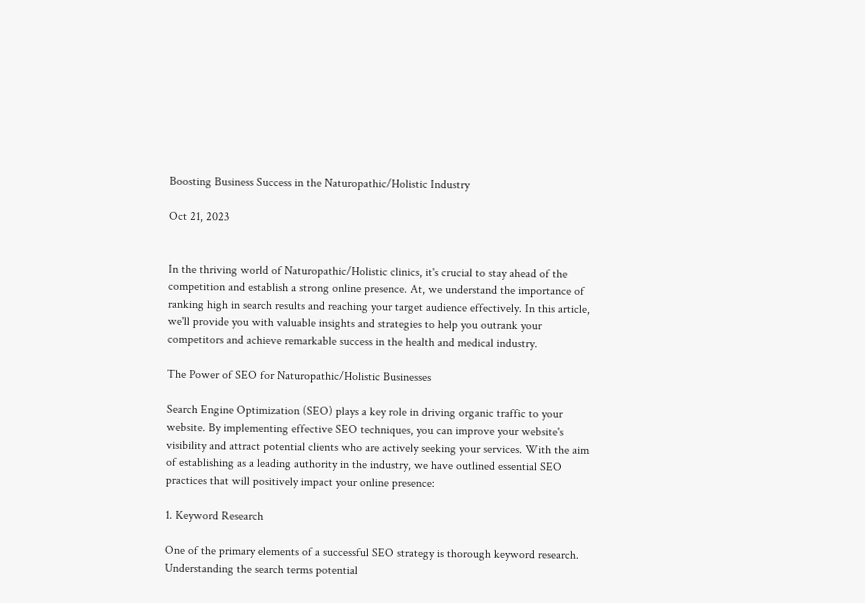Boosting Business Success in the Naturopathic/Holistic Industry

Oct 21, 2023


In the thriving world of Naturopathic/Holistic clinics, it's crucial to stay ahead of the competition and establish a strong online presence. At, we understand the importance of ranking high in search results and reaching your target audience effectively. In this article, we'll provide you with valuable insights and strategies to help you outrank your competitors and achieve remarkable success in the health and medical industry.

The Power of SEO for Naturopathic/Holistic Businesses

Search Engine Optimization (SEO) plays a key role in driving organic traffic to your website. By implementing effective SEO techniques, you can improve your website's visibility and attract potential clients who are actively seeking your services. With the aim of establishing as a leading authority in the industry, we have outlined essential SEO practices that will positively impact your online presence:

1. Keyword Research

One of the primary elements of a successful SEO strategy is thorough keyword research. Understanding the search terms potential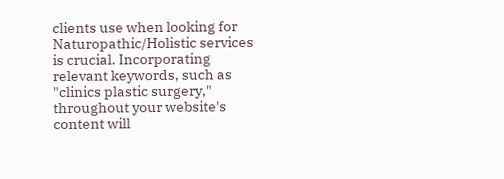clients use when looking for Naturopathic/Holistic services is crucial. Incorporating relevant keywords, such as "clinics plastic surgery," throughout your website's content will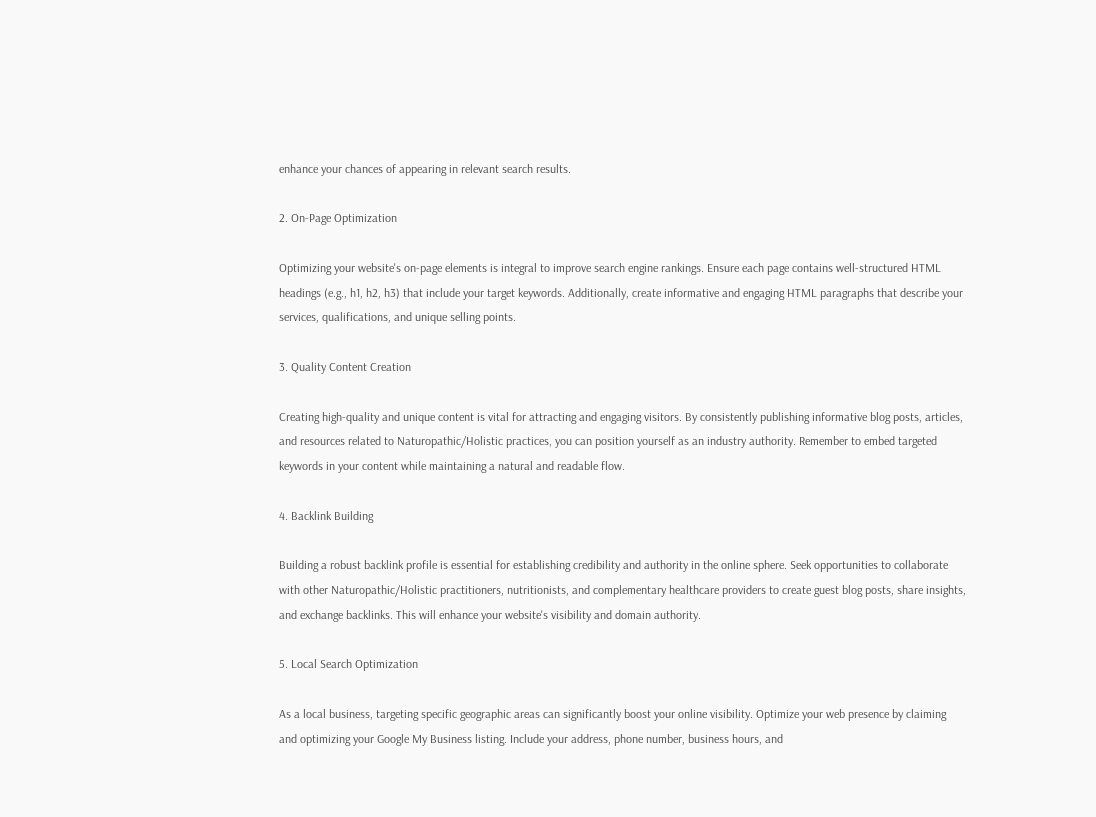enhance your chances of appearing in relevant search results.

2. On-Page Optimization

Optimizing your website's on-page elements is integral to improve search engine rankings. Ensure each page contains well-structured HTML headings (e.g., h1, h2, h3) that include your target keywords. Additionally, create informative and engaging HTML paragraphs that describe your services, qualifications, and unique selling points.

3. Quality Content Creation

Creating high-quality and unique content is vital for attracting and engaging visitors. By consistently publishing informative blog posts, articles, and resources related to Naturopathic/Holistic practices, you can position yourself as an industry authority. Remember to embed targeted keywords in your content while maintaining a natural and readable flow.

4. Backlink Building

Building a robust backlink profile is essential for establishing credibility and authority in the online sphere. Seek opportunities to collaborate with other Naturopathic/Holistic practitioners, nutritionists, and complementary healthcare providers to create guest blog posts, share insights, and exchange backlinks. This will enhance your website's visibility and domain authority.

5. Local Search Optimization

As a local business, targeting specific geographic areas can significantly boost your online visibility. Optimize your web presence by claiming and optimizing your Google My Business listing. Include your address, phone number, business hours, and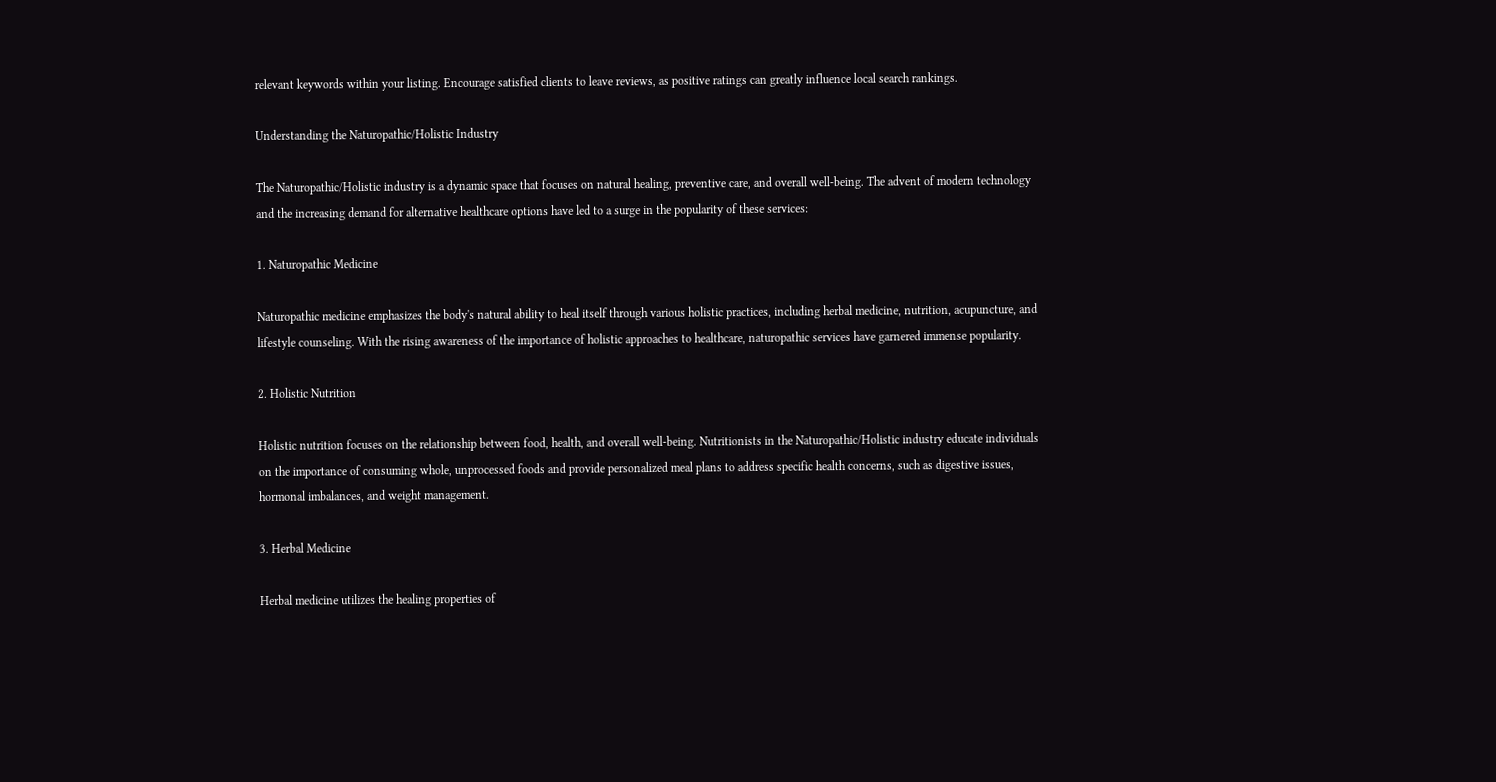relevant keywords within your listing. Encourage satisfied clients to leave reviews, as positive ratings can greatly influence local search rankings.

Understanding the Naturopathic/Holistic Industry

The Naturopathic/Holistic industry is a dynamic space that focuses on natural healing, preventive care, and overall well-being. The advent of modern technology and the increasing demand for alternative healthcare options have led to a surge in the popularity of these services:

1. Naturopathic Medicine

Naturopathic medicine emphasizes the body's natural ability to heal itself through various holistic practices, including herbal medicine, nutrition, acupuncture, and lifestyle counseling. With the rising awareness of the importance of holistic approaches to healthcare, naturopathic services have garnered immense popularity.

2. Holistic Nutrition

Holistic nutrition focuses on the relationship between food, health, and overall well-being. Nutritionists in the Naturopathic/Holistic industry educate individuals on the importance of consuming whole, unprocessed foods and provide personalized meal plans to address specific health concerns, such as digestive issues, hormonal imbalances, and weight management.

3. Herbal Medicine

Herbal medicine utilizes the healing properties of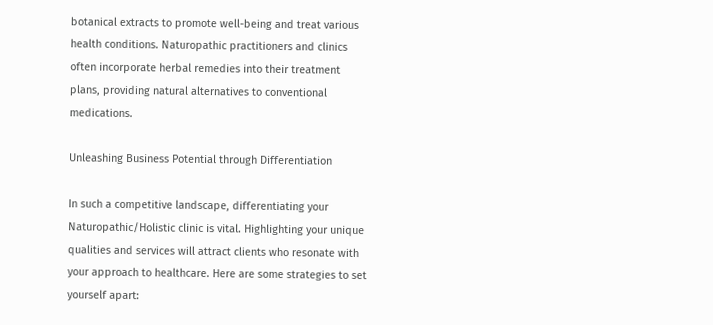botanical extracts to promote well-being and treat various health conditions. Naturopathic practitioners and clinics often incorporate herbal remedies into their treatment plans, providing natural alternatives to conventional medications.

Unleashing Business Potential through Differentiation

In such a competitive landscape, differentiating your Naturopathic/Holistic clinic is vital. Highlighting your unique qualities and services will attract clients who resonate with your approach to healthcare. Here are some strategies to set yourself apart: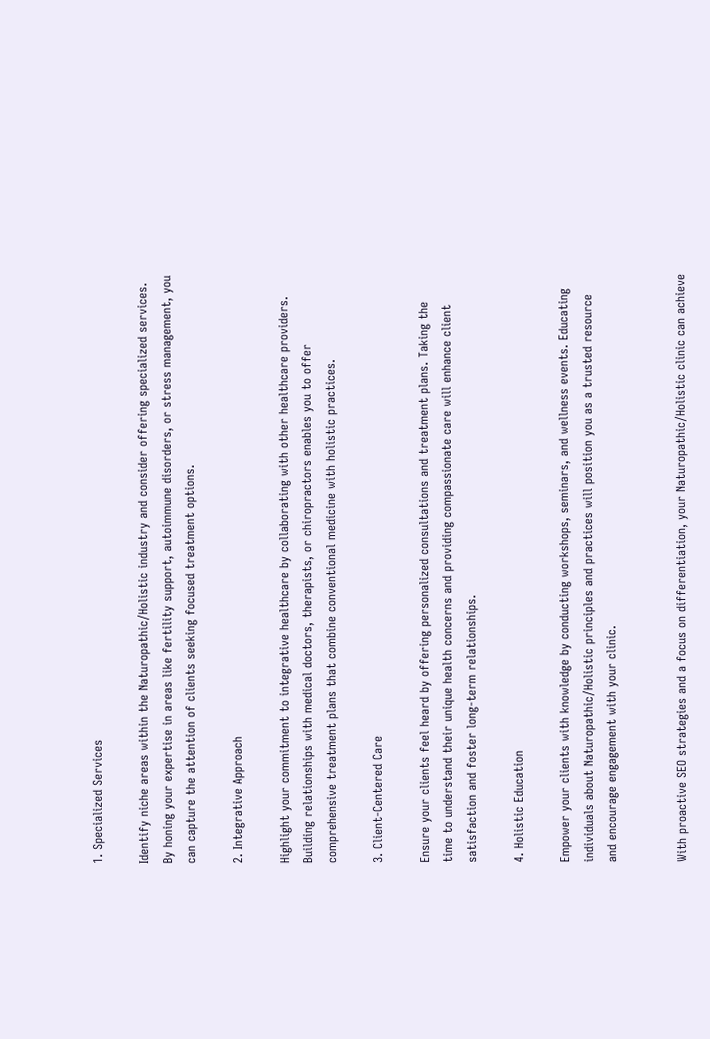1. Specialized Services

Identify niche areas within the Naturopathic/Holistic industry and consider offering specialized services. By honing your expertise in areas like fertility support, autoimmune disorders, or stress management, you can capture the attention of clients seeking focused treatment options.

2. Integrative Approach

Highlight your commitment to integrative healthcare by collaborating with other healthcare providers. Building relationships with medical doctors, therapists, or chiropractors enables you to offer comprehensive treatment plans that combine conventional medicine with holistic practices.

3. Client-Centered Care

Ensure your clients feel heard by offering personalized consultations and treatment plans. Taking the time to understand their unique health concerns and providing compassionate care will enhance client satisfaction and foster long-term relationships.

4. Holistic Education

Empower your clients with knowledge by conducting workshops, seminars, and wellness events. Educating individuals about Naturopathic/Holistic principles and practices will position you as a trusted resource and encourage engagement with your clinic.


With proactive SEO strategies and a focus on differentiation, your Naturopathic/Holistic clinic can achieve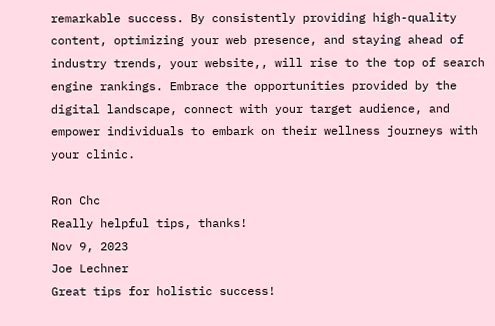remarkable success. By consistently providing high-quality content, optimizing your web presence, and staying ahead of industry trends, your website,, will rise to the top of search engine rankings. Embrace the opportunities provided by the digital landscape, connect with your target audience, and empower individuals to embark on their wellness journeys with your clinic.

Ron Chc
Really helpful tips, thanks!
Nov 9, 2023
Joe Lechner
Great tips for holistic success!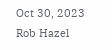Oct 30, 2023
Rob Hazel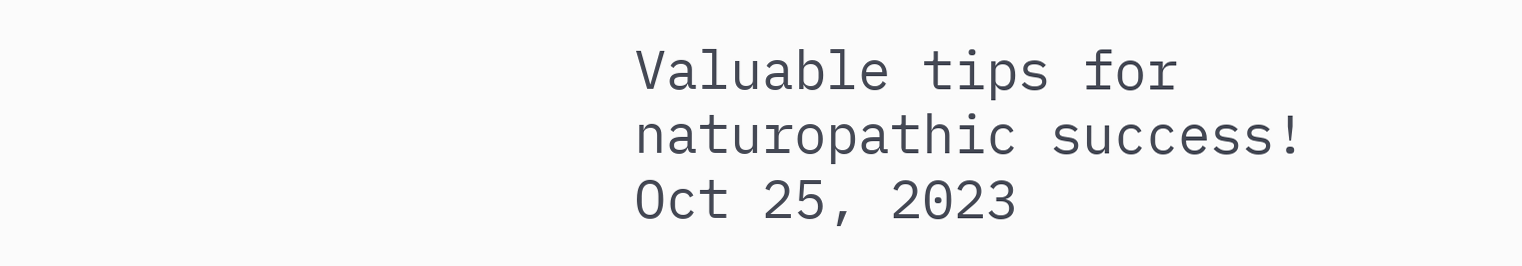Valuable tips for naturopathic success!
Oct 25, 2023